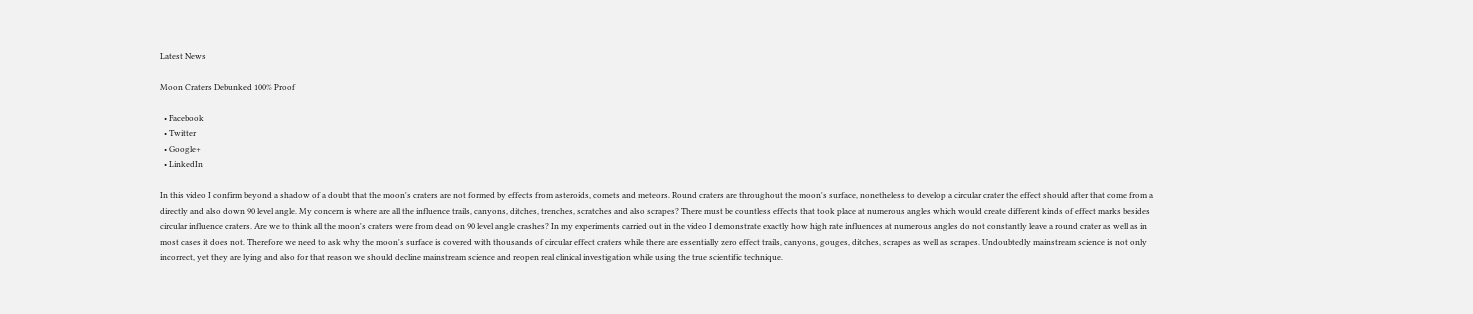Latest News

Moon Craters Debunked 100% Proof

  • Facebook
  • Twitter
  • Google+
  • LinkedIn

In this video I confirm beyond a shadow of a doubt that the moon's craters are not formed by effects from asteroids, comets and meteors. Round craters are throughout the moon's surface, nonetheless to develop a circular crater the effect should after that come from a directly and also down 90 level angle. My concern is where are all the influence trails, canyons, ditches, trenches, scratches and also scrapes? There must be countless effects that took place at numerous angles which would create different kinds of effect marks besides circular influence craters. Are we to think all the moon's craters were from dead on 90 level angle crashes? In my experiments carried out in the video I demonstrate exactly how high rate influences at numerous angles do not constantly leave a round crater as well as in most cases it does not. Therefore we need to ask why the moon's surface is covered with thousands of circular effect craters while there are essentially zero effect trails, canyons, gouges, ditches, scrapes as well as scrapes. Undoubtedly mainstream science is not only incorrect, yet they are lying and also for that reason we should decline mainstream science and reopen real clinical investigation while using the true scientific technique.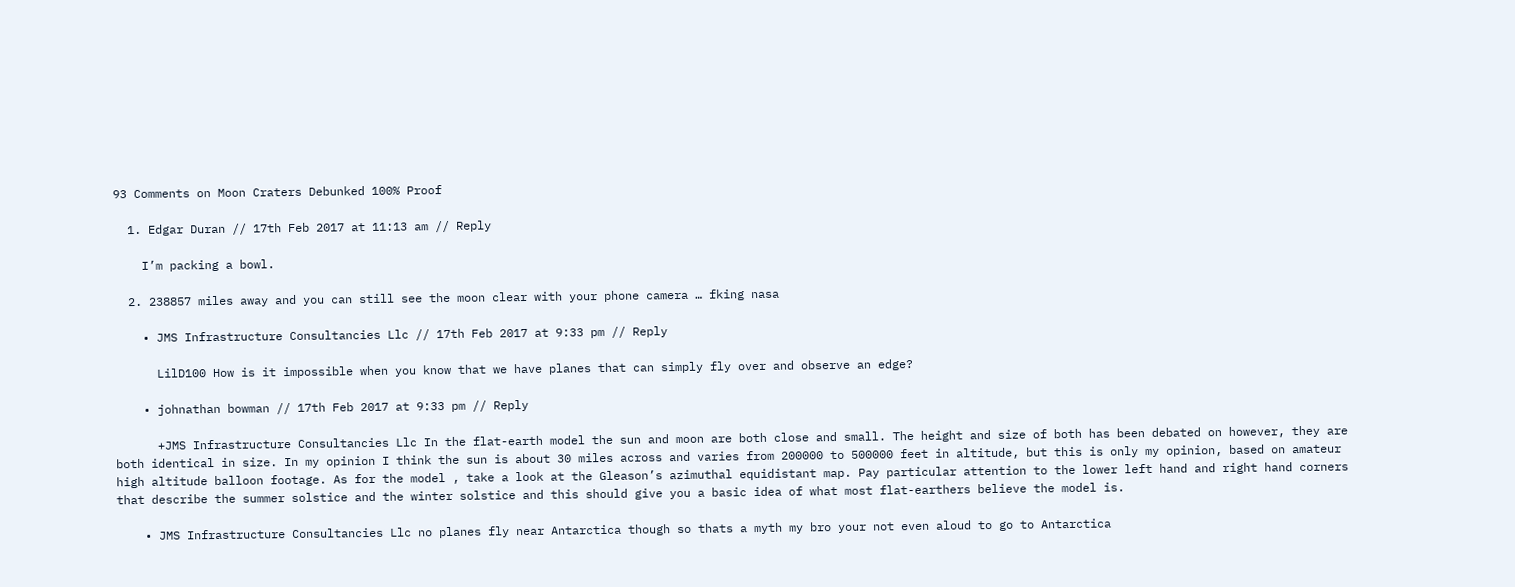93 Comments on Moon Craters Debunked 100% Proof

  1. Edgar Duran // 17th Feb 2017 at 11:13 am // Reply

    I’m packing a bowl.

  2. 238857 miles away and you can still see the moon clear with your phone camera … fking nasa

    • JMS Infrastructure Consultancies Llc // 17th Feb 2017 at 9:33 pm // Reply

      LilD100 How is it impossible when you know that we have planes that can simply fly over and observe an edge?

    • johnathan bowman // 17th Feb 2017 at 9:33 pm // Reply

      +JMS Infrastructure Consultancies Llc In the flat-earth model the sun and moon are both close and small. The height and size of both has been debated on however, they are both identical in size. In my opinion I think the sun is about 30 miles across and varies from 200000 to 500000 feet in altitude, but this is only my opinion, based on amateur high altitude balloon footage. As for the model , take a look at the Gleason’s azimuthal equidistant map. Pay particular attention to the lower left hand and right hand corners that describe the summer solstice and the winter solstice and this should give you a basic idea of what most flat-earthers believe the model is.

    • JMS Infrastructure Consultancies Llc no planes fly near Antarctica though so thats a myth my bro your not even aloud to go to Antarctica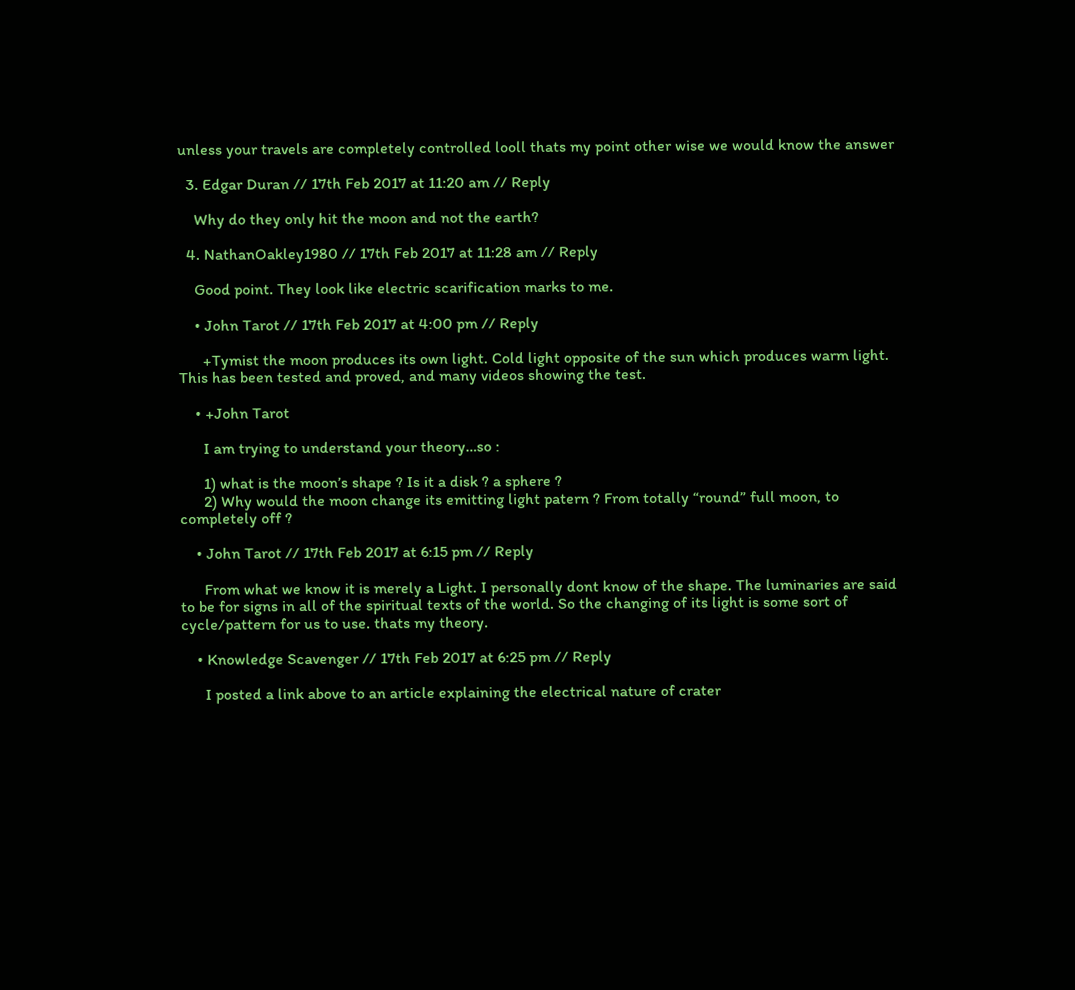unless your travels are completely controlled looll thats my point other wise we would know the answer

  3. Edgar Duran // 17th Feb 2017 at 11:20 am // Reply

    Why do they only hit the moon and not the earth?

  4. NathanOakley1980 // 17th Feb 2017 at 11:28 am // Reply

    Good point. They look like electric scarification marks to me.

    • John Tarot // 17th Feb 2017 at 4:00 pm // Reply

      +Tymist the moon produces its own light. Cold light opposite of the sun which produces warm light. This has been tested and proved, and many videos showing the test.

    • +John Tarot

      I am trying to understand your theory…so :

      1) what is the moon’s shape ? Is it a disk ? a sphere ?
      2) Why would the moon change its emitting light patern ? From totally “round” full moon, to completely off ?

    • John Tarot // 17th Feb 2017 at 6:15 pm // Reply

      From what we know it is merely a Light. I personally dont know of the shape. The luminaries are said to be for signs in all of the spiritual texts of the world. So the changing of its light is some sort of cycle/pattern for us to use. thats my theory.

    • Knowledge Scavenger // 17th Feb 2017 at 6:25 pm // Reply

      I posted a link above to an article explaining the electrical nature of crater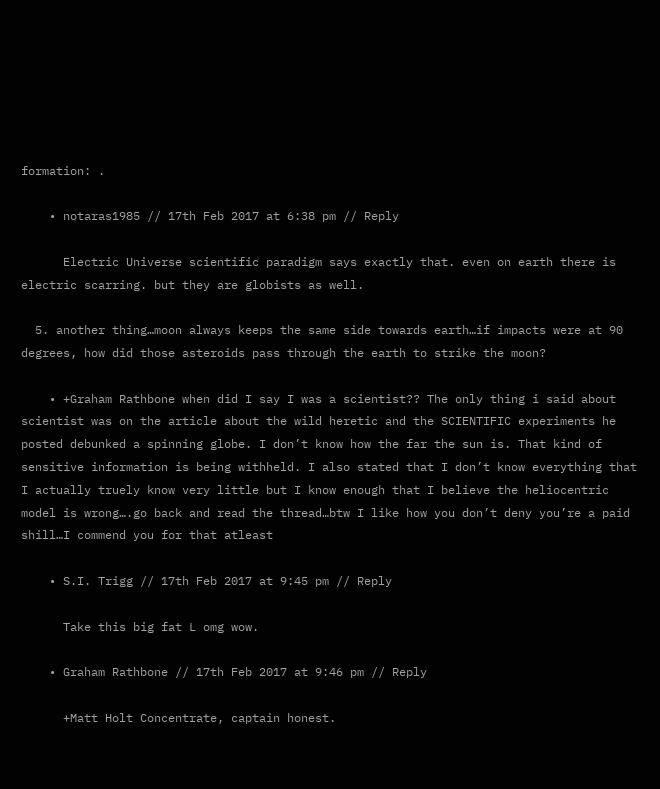formation: .

    • notaras1985 // 17th Feb 2017 at 6:38 pm // Reply

      Electric Universe scientific paradigm says exactly that. even on earth there is electric scarring. but they are globists as well.

  5. another thing…moon always keeps the same side towards earth…if impacts were at 90 degrees, how did those asteroids pass through the earth to strike the moon?

    • +Graham Rathbone when did I say I was a scientist?? The only thing i said about scientist was on the article about the wild heretic and the SCIENTIFIC experiments he posted debunked a spinning globe. I don’t know how the far the sun is. That kind of sensitive information is being withheld. I also stated that I don’t know everything that I actually truely know very little but I know enough that I believe the heliocentric model is wrong….go back and read the thread…btw I like how you don’t deny you’re a paid shill…I commend you for that atleast

    • S.I. Trigg // 17th Feb 2017 at 9:45 pm // Reply

      Take this big fat L omg wow.

    • Graham Rathbone // 17th Feb 2017 at 9:46 pm // Reply

      +Matt Holt Concentrate, captain honest.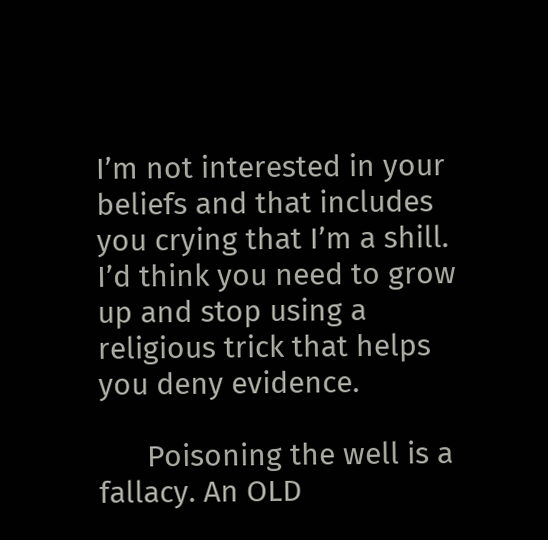I’m not interested in your beliefs and that includes you crying that I’m a shill. I’d think you need to grow up and stop using a religious trick that helps you deny evidence.

      Poisoning the well is a fallacy. An OLD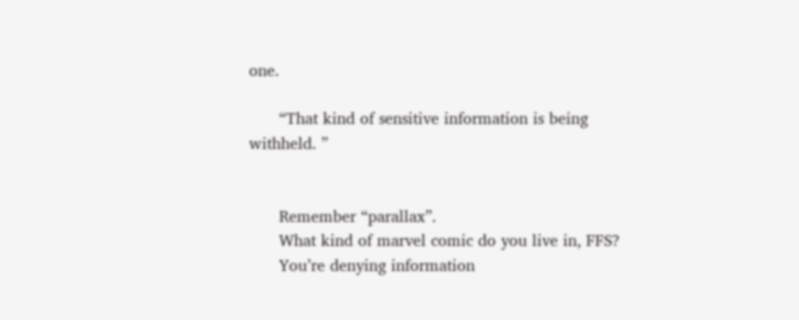one.

      “That kind of sensitive information is being withheld. ”


      Remember “parallax”.
      What kind of marvel comic do you live in, FFS?
      You’re denying information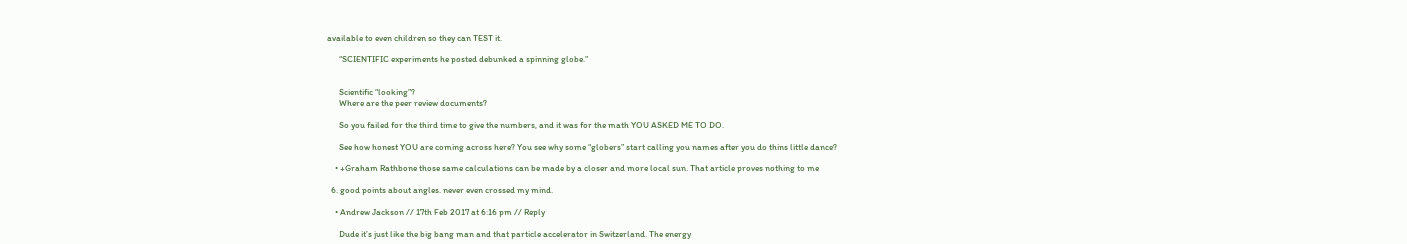available to even children so they can TEST it.

      “SCIENTIFIC experiments he posted debunked a spinning globe.”


      Scientific “looking”?
      Where are the peer review documents?

      So you failed for the third time to give the numbers, and it was for the math YOU ASKED ME TO DO.

      See how honest YOU are coming across here? You see why some “globers” start calling you names after you do thins little dance?

    • +Graham Rathbone those same calculations can be made by a closer and more local sun. That article proves nothing to me

  6. good points about angles. never even crossed my mind.

    • Andrew Jackson // 17th Feb 2017 at 6:16 pm // Reply

      Dude it’s just like the big bang man and that particle accelerator in Switzerland. The energy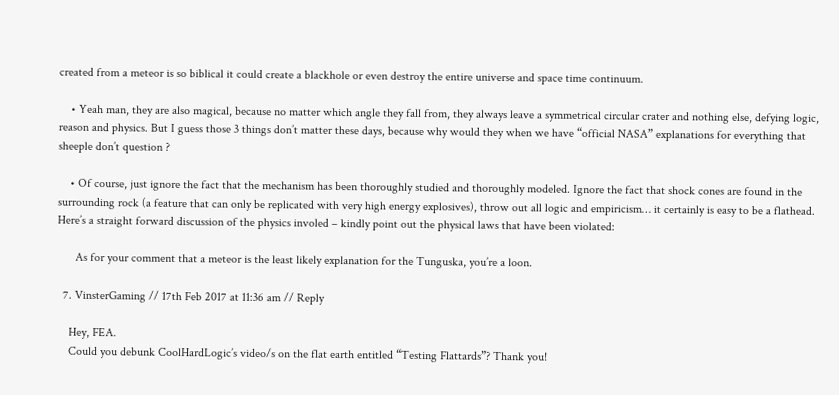created from a meteor is so biblical it could create a blackhole or even destroy the entire universe and space time continuum.

    • Yeah man, they are also magical, because no matter which angle they fall from, they always leave a symmetrical circular crater and nothing else, defying logic, reason and physics. But I guess those 3 things don’t matter these days, because why would they when we have “official NASA” explanations for everything that sheeple don’t question ?

    • Of course, just ignore the fact that the mechanism has been thoroughly studied and thoroughly modeled. Ignore the fact that shock cones are found in the surrounding rock (a feature that can only be replicated with very high energy explosives), throw out all logic and empiricism… it certainly is easy to be a flathead. Here’s a straight forward discussion of the physics involed – kindly point out the physical laws that have been violated:

      As for your comment that a meteor is the least likely explanation for the Tunguska, you’re a loon.

  7. VinsterGaming // 17th Feb 2017 at 11:36 am // Reply

    Hey, FEA.
    Could you debunk CoolHardLogic’s video/s on the flat earth entitled “Testing Flattards”? Thank you!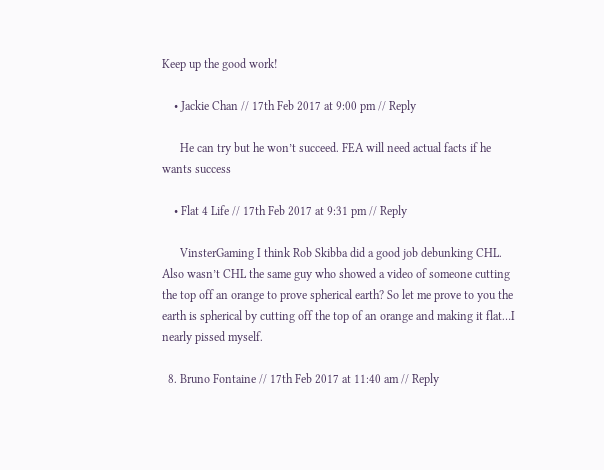Keep up the good work!

    • Jackie Chan // 17th Feb 2017 at 9:00 pm // Reply

      He can try but he won’t succeed. FEA will need actual facts if he wants success

    • Flat 4 Life // 17th Feb 2017 at 9:31 pm // Reply

      VinsterGaming I think Rob Skibba did a good job debunking CHL. Also wasn’t CHL the same guy who showed a video of someone cutting the top off an orange to prove spherical earth? So let me prove to you the earth is spherical by cutting off the top of an orange and making it flat…I nearly pissed myself.

  8. Bruno Fontaine // 17th Feb 2017 at 11:40 am // Reply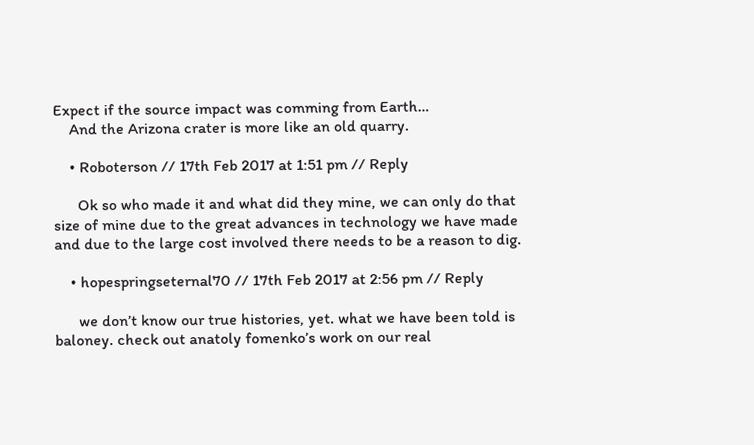Expect if the source impact was comming from Earth…
    And the Arizona crater is more like an old quarry.

    • Roboterson // 17th Feb 2017 at 1:51 pm // Reply

      Ok so who made it and what did they mine, we can only do that size of mine due to the great advances in technology we have made and due to the large cost involved there needs to be a reason to dig.

    • hopespringseternal70 // 17th Feb 2017 at 2:56 pm // Reply

      we don’t know our true histories, yet. what we have been told is baloney. check out anatoly fomenko’s work on our real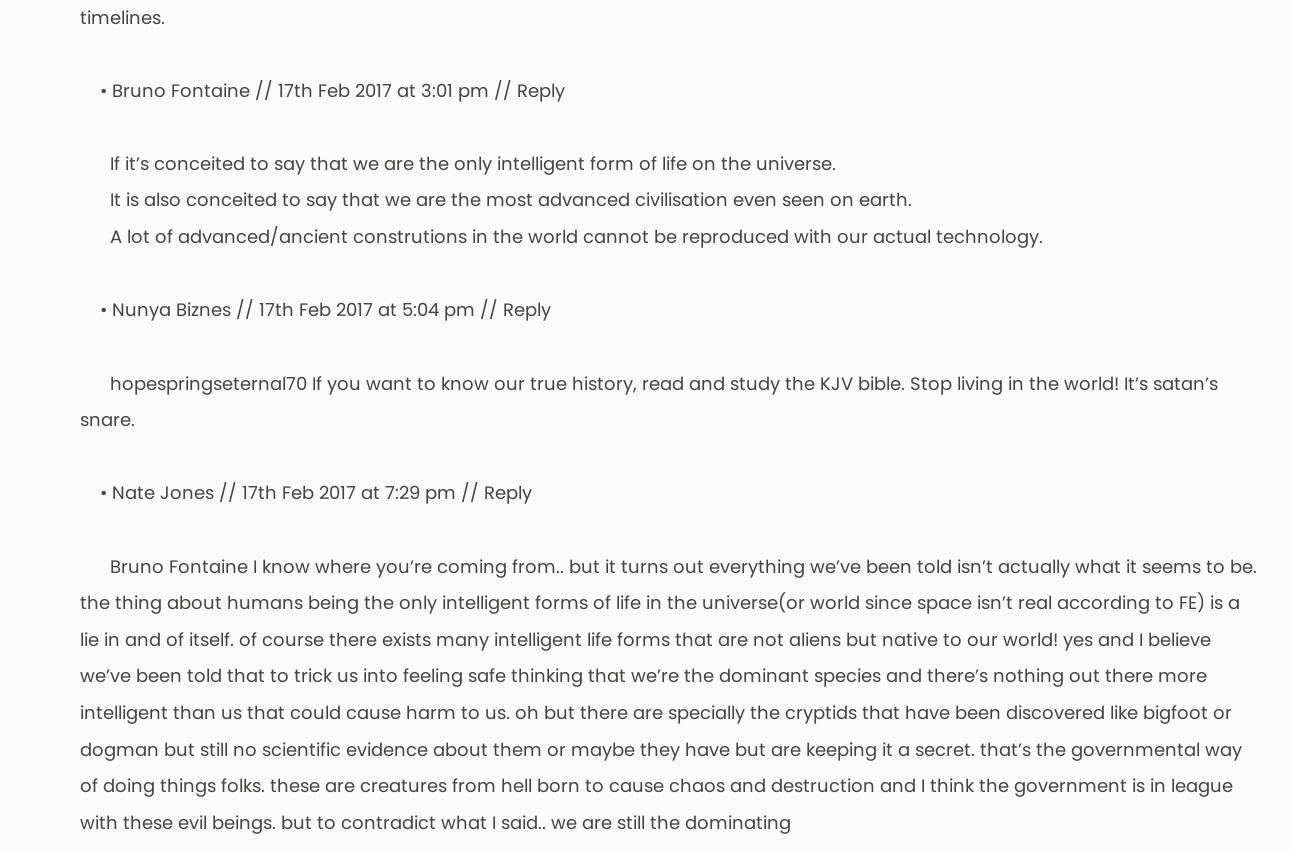timelines.

    • Bruno Fontaine // 17th Feb 2017 at 3:01 pm // Reply

      If it’s conceited to say that we are the only intelligent form of life on the universe.
      It is also conceited to say that we are the most advanced civilisation even seen on earth.
      A lot of advanced/ancient construtions in the world cannot be reproduced with our actual technology.

    • Nunya Biznes // 17th Feb 2017 at 5:04 pm // Reply

      hopespringseternal70 If you want to know our true history, read and study the KJV bible. Stop living in the world! It’s satan’s snare.

    • Nate Jones // 17th Feb 2017 at 7:29 pm // Reply

      Bruno Fontaine I know where you’re coming from.. but it turns out everything we’ve been told isn’t actually what it seems to be. the thing about humans being the only intelligent forms of life in the universe(or world since space isn’t real according to FE) is a lie in and of itself. of course there exists many intelligent life forms that are not aliens but native to our world! yes and I believe we’ve been told that to trick us into feeling safe thinking that we’re the dominant species and there’s nothing out there more intelligent than us that could cause harm to us. oh but there are specially the cryptids that have been discovered like bigfoot or dogman but still no scientific evidence about them or maybe they have but are keeping it a secret. that’s the governmental way of doing things folks. these are creatures from hell born to cause chaos and destruction and I think the government is in league with these evil beings. but to contradict what I said.. we are still the dominating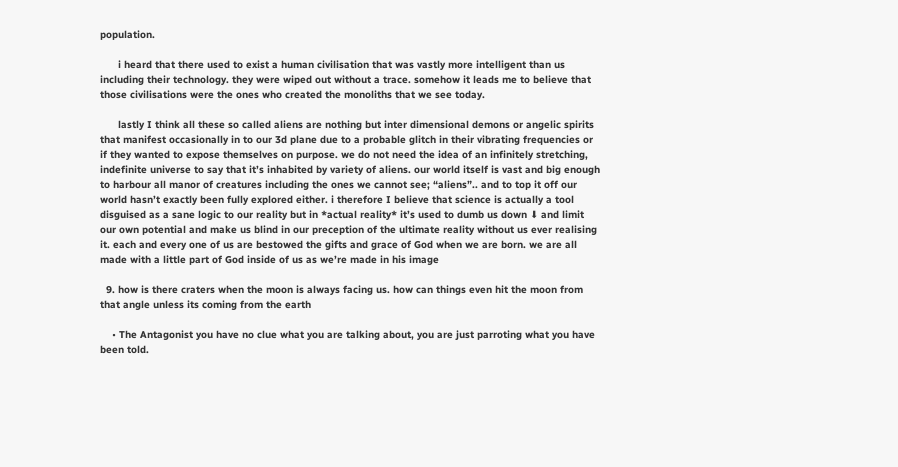population.

      i heard that there used to exist a human civilisation that was vastly more intelligent than us including their technology. they were wiped out without a trace. somehow it leads me to believe that those civilisations were the ones who created the monoliths that we see today.

      lastly I think all these so called aliens are nothing but inter dimensional demons or angelic spirits that manifest occasionally in to our 3d plane due to a probable glitch in their vibrating frequencies or if they wanted to expose themselves on purpose. we do not need the idea of an infinitely stretching, indefinite universe to say that it’s inhabited by variety of aliens. our world itself is vast and big enough to harbour all manor of creatures including the ones we cannot see; “aliens”.. and to top it off our world hasn’t exactly been fully explored either. i therefore I believe that science is actually a tool disguised as a sane logic to our reality but in *actual reality* it’s used to dumb us down ⬇ and limit our own potential and make us blind in our preception of the ultimate reality without us ever realising it. each and every one of us are bestowed the gifts and grace of God when we are born. we are all made with a little part of God inside of us as we’re made in his image

  9. how is there craters when the moon is always facing us. how can things even hit the moon from that angle unless its coming from the earth

    • The Antagonist you have no clue what you are talking about, you are just parroting what you have been told.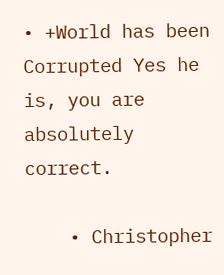• +World has been Corrupted Yes he is, you are absolutely correct.

    • Christopher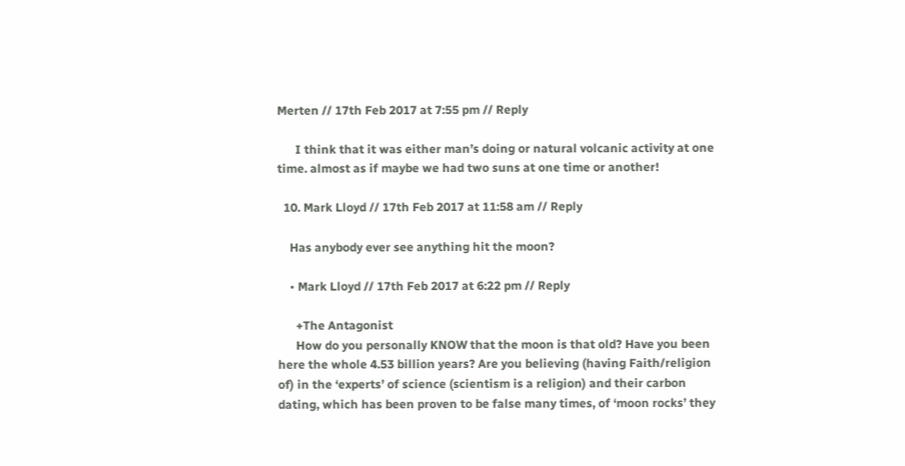Merten // 17th Feb 2017 at 7:55 pm // Reply

      I think that it was either man’s doing or natural volcanic activity at one time. almost as if maybe we had two suns at one time or another!

  10. Mark Lloyd // 17th Feb 2017 at 11:58 am // Reply

    Has anybody ever see anything hit the moon?

    • Mark Lloyd // 17th Feb 2017 at 6:22 pm // Reply

      +The Antagonist
      How do you personally KNOW that the moon is that old? Have you been here the whole 4.53 billion years? Are you believing (having Faith/religion of) in the ‘experts’ of science (scientism is a religion) and their carbon dating, which has been proven to be false many times, of ‘moon rocks’ they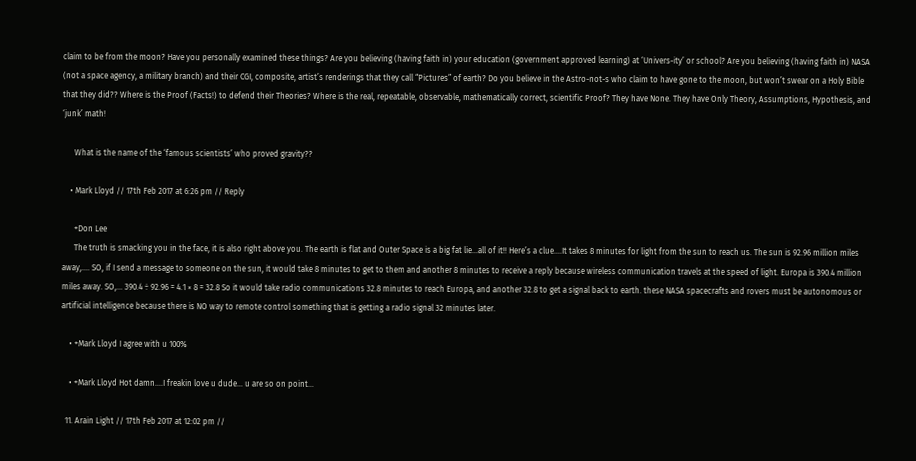claim to be from the moon? Have you personally examined these things? Are you believing (having faith in) your education (government approved learning) at ‘Univers-ity’ or school? Are you believing (having faith in) NASA (not a space agency, a military branch) and their CGI, composite, artist’s renderings that they call “Pictures” of earth? Do you believe in the Astro-not-s who claim to have gone to the moon, but won’t swear on a Holy Bible that they did?? Where is the Proof (Facts!) to defend their Theories? Where is the real, repeatable, observable, mathematically correct, scientific Proof? They have None. They have Only Theory, Assumptions, Hypothesis, and ‘junk’ math!

      What is the name of the ‘famous scientists’ who proved gravity??

    • Mark Lloyd // 17th Feb 2017 at 6:26 pm // Reply

      +Don Lee
      The truth is smacking you in the face, it is also right above you. The earth is flat and Outer Space is a big fat lie…all of it!! Here’s a clue….It takes 8 minutes for light from the sun to reach us. The sun is 92.96 million miles away,…. SO, if I send a message to someone on the sun, it would take 8 minutes to get to them and another 8 minutes to receive a reply because wireless communication travels at the speed of light. Europa is 390.4 million miles away. SO,… 390.4 ÷ 92.96 = 4.1 × 8 = 32.8 So it would take radio communications 32.8 minutes to reach Europa, and another 32.8 to get a signal back to earth. these NASA spacecrafts and rovers must be autonomous or artificial intelligence because there is NO way to remote control something that is getting a radio signal 32 minutes later.

    • +Mark Lloyd I agree with u 100%

    • +Mark Lloyd Hot damn….I freakin love u dude… u are so on point…

  11. Arain Light // 17th Feb 2017 at 12:02 pm //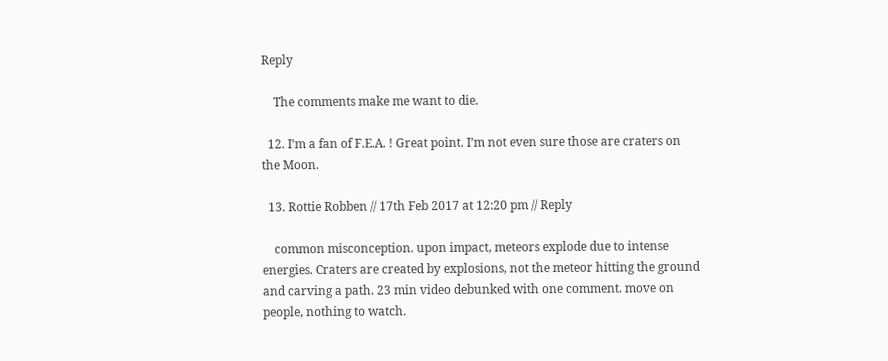Reply

    The comments make me want to die.

  12. I’m a fan of F.E.A. ! Great point. I’m not even sure those are craters on the Moon.

  13. Rottie Robben // 17th Feb 2017 at 12:20 pm // Reply

    common misconception. upon impact, meteors explode due to intense energies. Craters are created by explosions, not the meteor hitting the ground and carving a path. 23 min video debunked with one comment. move on people, nothing to watch.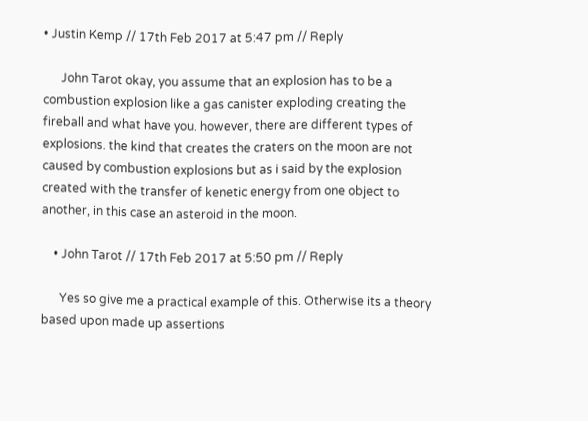• Justin Kemp // 17th Feb 2017 at 5:47 pm // Reply

      John Tarot okay, you assume that an explosion has to be a combustion explosion like a gas canister exploding creating the fireball and what have you. however, there are different types of explosions. the kind that creates the craters on the moon are not caused by combustion explosions but as i said by the explosion created with the transfer of kenetic energy from one object to another, in this case an asteroid in the moon.

    • John Tarot // 17th Feb 2017 at 5:50 pm // Reply

      Yes so give me a practical example of this. Otherwise its a theory based upon made up assertions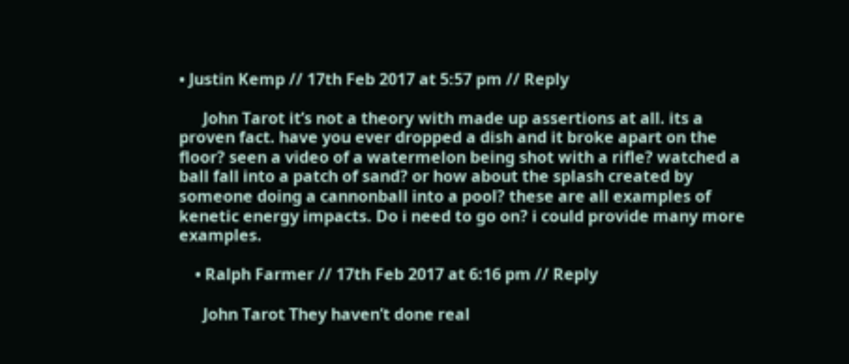• Justin Kemp // 17th Feb 2017 at 5:57 pm // Reply

      John Tarot it’s not a theory with made up assertions at all. its a proven fact. have you ever dropped a dish and it broke apart on the floor? seen a video of a watermelon being shot with a rifle? watched a ball fall into a patch of sand? or how about the splash created by someone doing a cannonball into a pool? these are all examples of kenetic energy impacts. Do i need to go on? i could provide many more examples.

    • Ralph Farmer // 17th Feb 2017 at 6:16 pm // Reply

      John Tarot They haven’t done real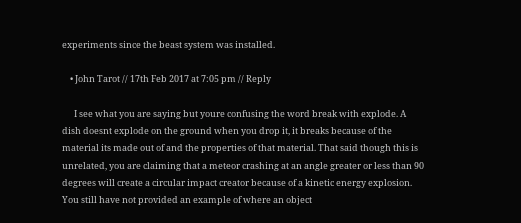experiments since the beast system was installed.

    • John Tarot // 17th Feb 2017 at 7:05 pm // Reply

      I see what you are saying but youre confusing the word break with explode. A dish doesnt explode on the ground when you drop it, it breaks because of the material its made out of and the properties of that material. That said though this is unrelated, you are claiming that a meteor crashing at an angle greater or less than 90 degrees will create a circular impact creator because of a kinetic energy explosion. You still have not provided an example of where an object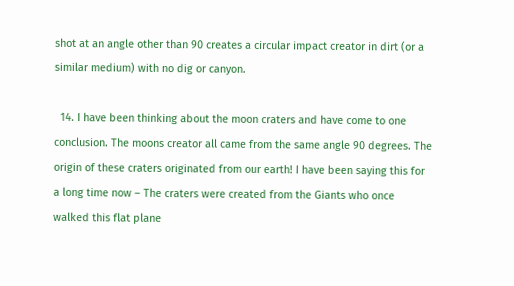shot at an angle other than 90 creates a circular impact creator in dirt (or a similar medium) with no dig or canyon.

  14. I have been thinking about the moon craters and have come to one conclusion. The moons creator all came from the same angle 90 degrees. The origin of these craters originated from our earth! I have been saying this for a long time now – The craters were created from the Giants who once walked this flat plane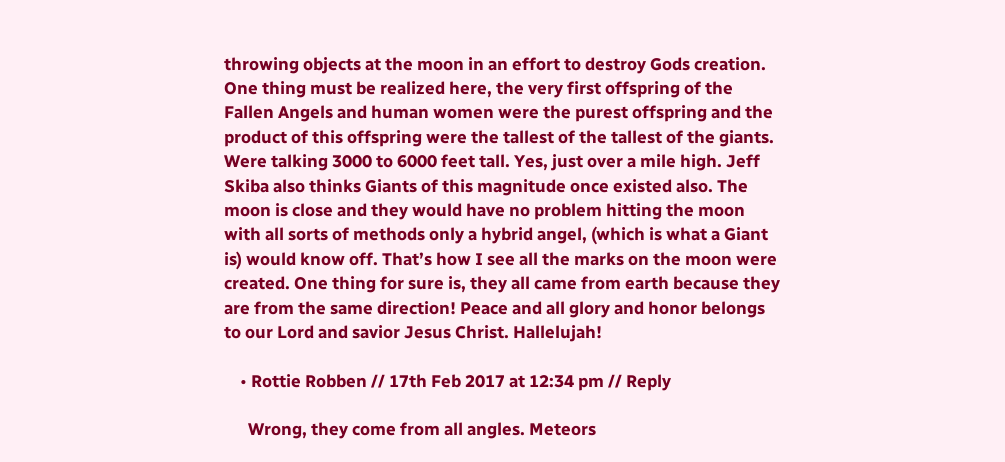throwing objects at the moon in an effort to destroy Gods creation. One thing must be realized here, the very first offspring of the Fallen Angels and human women were the purest offspring and the product of this offspring were the tallest of the tallest of the giants. Were talking 3000 to 6000 feet tall. Yes, just over a mile high. Jeff Skiba also thinks Giants of this magnitude once existed also. The moon is close and they would have no problem hitting the moon with all sorts of methods only a hybrid angel, (which is what a Giant is) would know off. That’s how I see all the marks on the moon were created. One thing for sure is, they all came from earth because they are from the same direction! Peace and all glory and honor belongs to our Lord and savior Jesus Christ. Hallelujah!

    • Rottie Robben // 17th Feb 2017 at 12:34 pm // Reply

      Wrong, they come from all angles. Meteors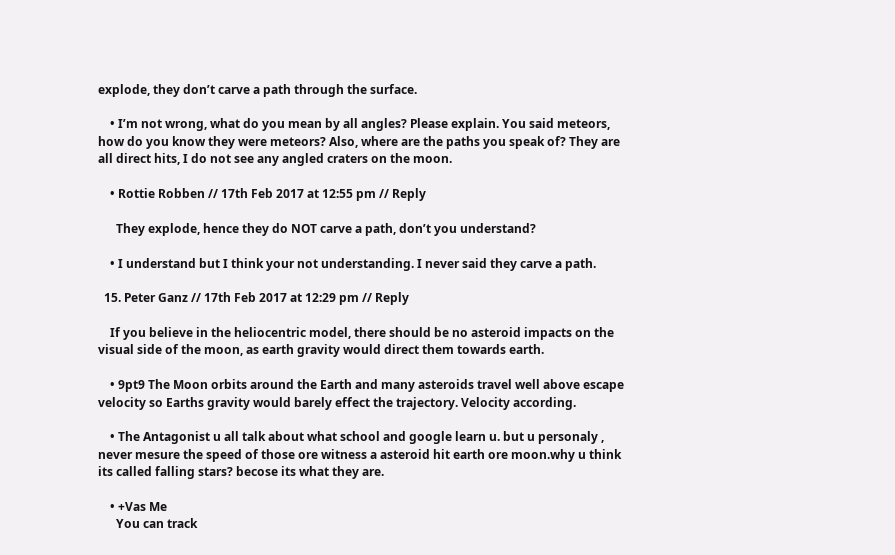explode, they don’t carve a path through the surface.

    • I’m not wrong, what do you mean by all angles? Please explain. You said meteors, how do you know they were meteors? Also, where are the paths you speak of? They are all direct hits, I do not see any angled craters on the moon.

    • Rottie Robben // 17th Feb 2017 at 12:55 pm // Reply

      They explode, hence they do NOT carve a path, don’t you understand?

    • I understand but I think your not understanding. I never said they carve a path.

  15. Peter Ganz // 17th Feb 2017 at 12:29 pm // Reply

    If you believe in the heliocentric model, there should be no asteroid impacts on the visual side of the moon, as earth gravity would direct them towards earth.

    • 9pt9 The Moon orbits around the Earth and many asteroids travel well above escape velocity so Earths gravity would barely effect the trajectory. Velocity according.

    • The Antagonist u all talk about what school and google learn u. but u personaly , never mesure the speed of those ore witness a asteroid hit earth ore moon.why u think its called falling stars? becose its what they are.

    • +Vas Me
      You can track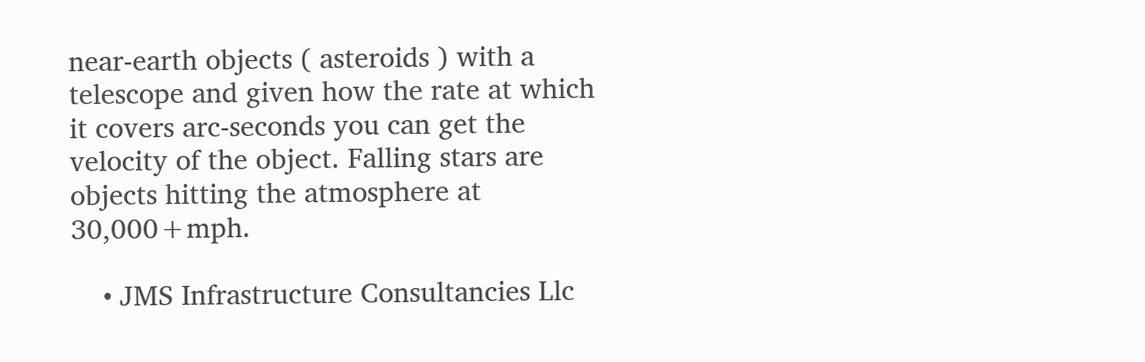near-earth objects ( asteroids ) with a telescope and given how the rate at which it covers arc-seconds you can get the velocity of the object. Falling stars are objects hitting the atmosphere at 30,000+mph.

    • JMS Infrastructure Consultancies Llc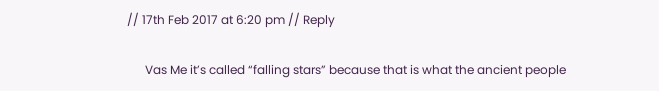// 17th Feb 2017 at 6:20 pm // Reply

      Vas Me it’s called “falling stars” because that is what the ancient people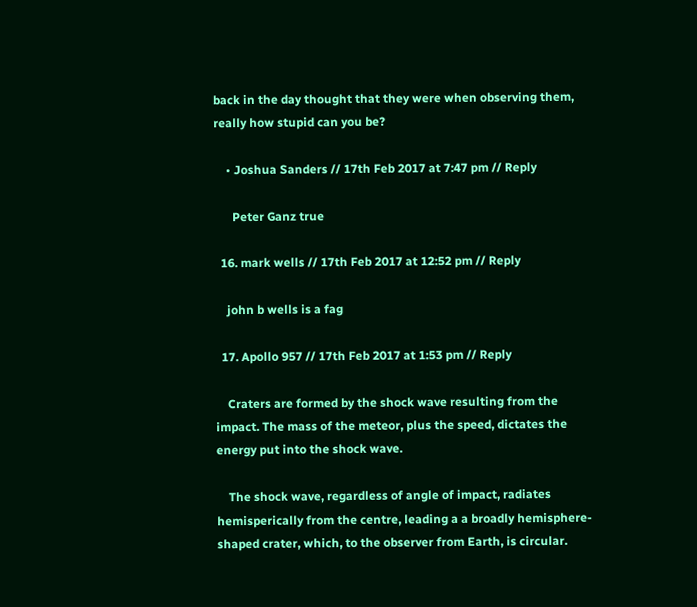back in the day thought that they were when observing them, really how stupid can you be?

    • Joshua Sanders // 17th Feb 2017 at 7:47 pm // Reply

      Peter Ganz true

  16. mark wells // 17th Feb 2017 at 12:52 pm // Reply

    john b wells is a fag

  17. Apollo 957 // 17th Feb 2017 at 1:53 pm // Reply

    Craters are formed by the shock wave resulting from the impact. The mass of the meteor, plus the speed, dictates the energy put into the shock wave.

    The shock wave, regardless of angle of impact, radiates hemisperically from the centre, leading a a broadly hemisphere-shaped crater, which, to the observer from Earth, is circular.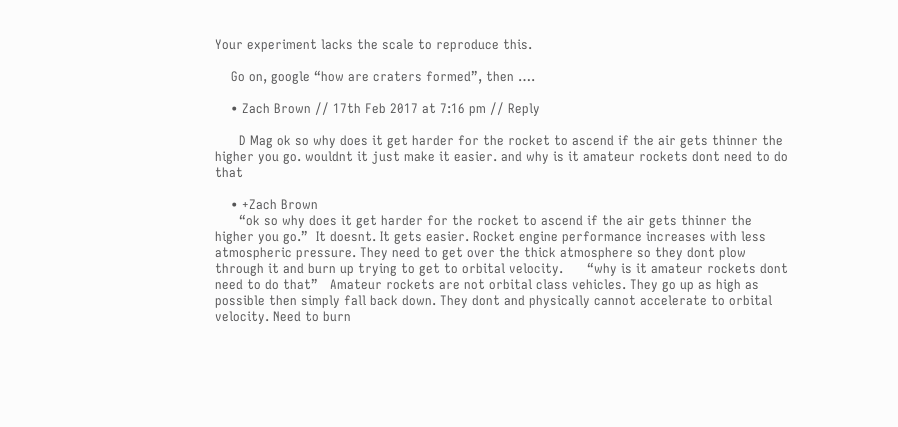Your experiment lacks the scale to reproduce this.

    Go on, google “how are craters formed”, then ….

    • Zach Brown // 17th Feb 2017 at 7:16 pm // Reply

      D Mag ok so why does it get harder for the rocket to ascend if the air gets thinner the higher you go. wouldnt it just make it easier. and why is it amateur rockets dont need to do that

    • +Zach Brown
      “ok so why does it get harder for the rocket to ascend if the air gets thinner the higher you go.”  It doesnt. It gets easier. Rocket engine performance increases with less atmospheric pressure. They need to get over the thick atmosphere so they dont plow through it and burn up trying to get to orbital velocity.      “why is it amateur rockets dont need to do that”   Amateur rockets are not orbital class vehicles. They go up as high as possible then simply fall back down. They dont and physically cannot accelerate to orbital velocity. Need to burn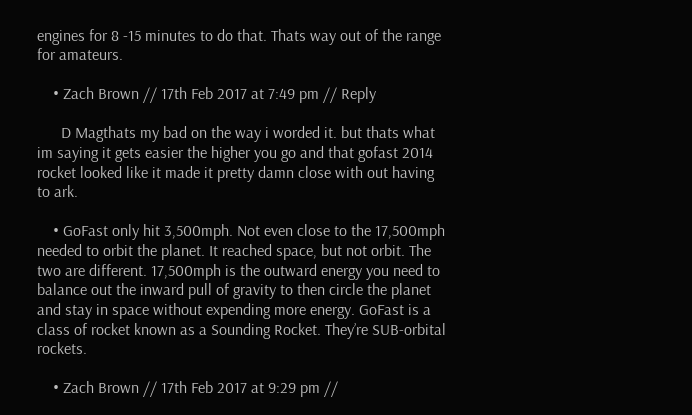engines for 8 -15 minutes to do that. Thats way out of the range for amateurs.

    • Zach Brown // 17th Feb 2017 at 7:49 pm // Reply

      D Magthats my bad on the way i worded it. but thats what im saying it gets easier the higher you go and that gofast 2014 rocket looked like it made it pretty damn close with out having to ark.

    • GoFast only hit 3,500mph. Not even close to the 17,500mph needed to orbit the planet. It reached space, but not orbit. The two are different. 17,500mph is the outward energy you need to balance out the inward pull of gravity to then circle the planet and stay in space without expending more energy. GoFast is a class of rocket known as a Sounding Rocket. They’re SUB-orbital rockets.

    • Zach Brown // 17th Feb 2017 at 9:29 pm //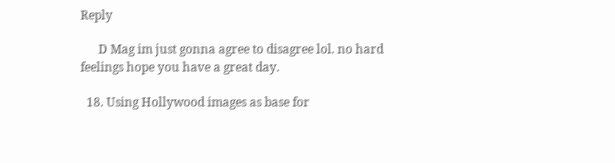Reply

      D Mag im just gonna agree to disagree lol. no hard feelings hope you have a great day.

  18. Using Hollywood images as base for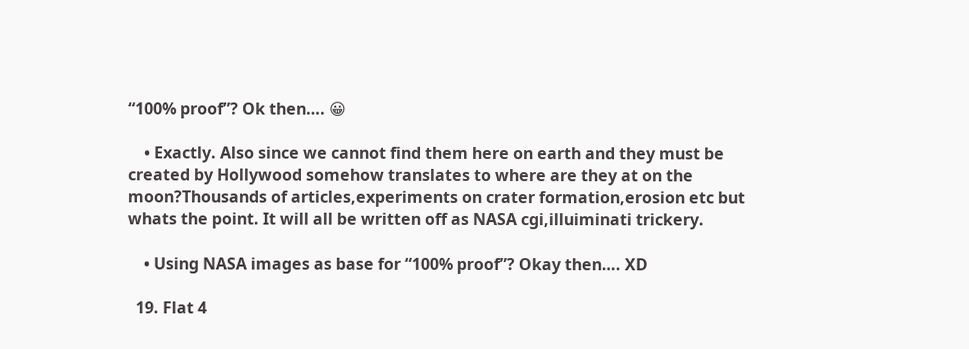“100% proof”? Ok then…. 😀

    • Exactly. Also since we cannot find them here on earth and they must be created by Hollywood somehow translates to where are they at on the moon?Thousands of articles,experiments on crater formation,erosion etc but whats the point. It will all be written off as NASA cgi,illuiminati trickery.

    • Using NASA images as base for “100% proof”? Okay then…. XD

  19. Flat 4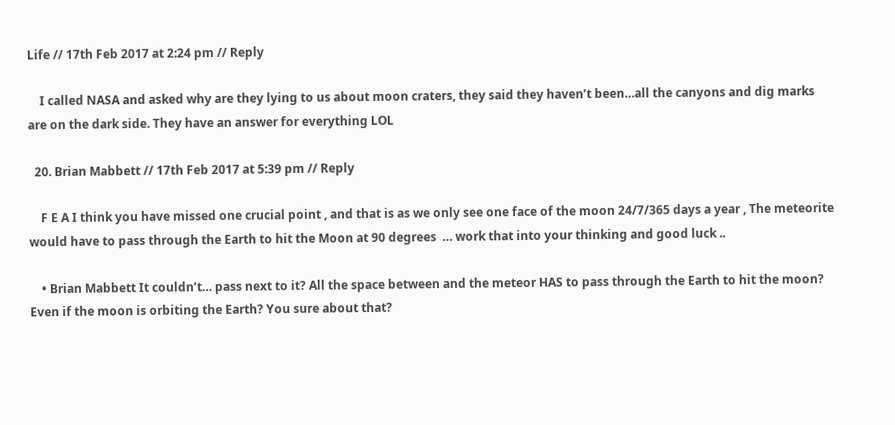Life // 17th Feb 2017 at 2:24 pm // Reply

    I called NASA and asked why are they lying to us about moon craters, they said they haven’t been…all the canyons and dig marks are on the dark side. They have an answer for everything LOL

  20. Brian Mabbett // 17th Feb 2017 at 5:39 pm // Reply

    F E A I think you have missed one crucial point , and that is as we only see one face of the moon 24/7/365 days a year , The meteorite would have to pass through the Earth to hit the Moon at 90 degrees  … work that into your thinking and good luck ..

    • Brian Mabbett It couldn’t… pass next to it? All the space between and the meteor HAS to pass through the Earth to hit the moon? Even if the moon is orbiting the Earth? You sure about that?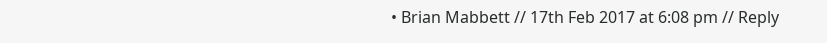• Brian Mabbett // 17th Feb 2017 at 6:08 pm // Reply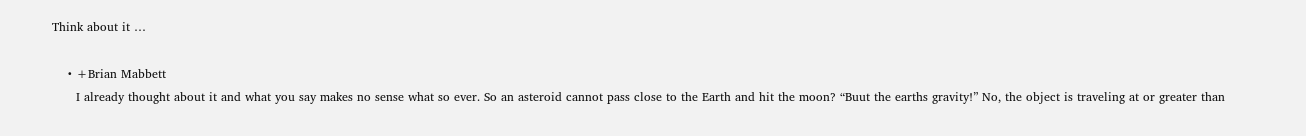Think about it …

    • +Brian Mabbett
      I already thought about it and what you say makes no sense what so ever. So an asteroid cannot pass close to the Earth and hit the moon? “Buut the earths gravity!” No, the object is traveling at or greater than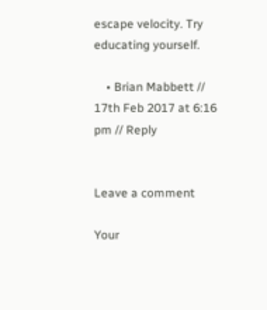escape velocity. Try educating yourself.

    • Brian Mabbett // 17th Feb 2017 at 6:16 pm // Reply


Leave a comment

Your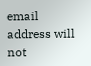email address will not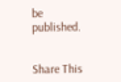be published.


Share This